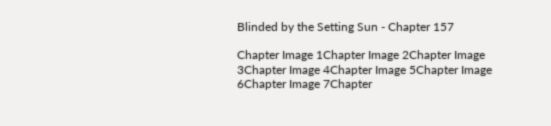Blinded by the Setting Sun - Chapter 157

Chapter Image 1Chapter Image 2Chapter Image 3Chapter Image 4Chapter Image 5Chapter Image 6Chapter Image 7Chapter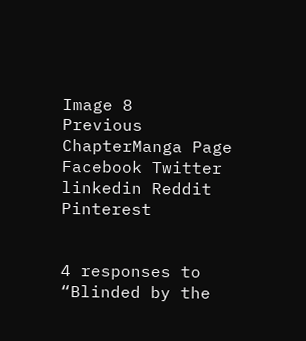Image 8
Previous ChapterManga Page
Facebook Twitter linkedin Reddit Pinterest


4 responses to “Blinded by the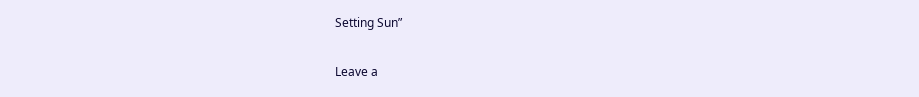Setting Sun”

Leave a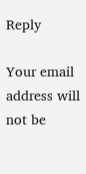Reply

Your email address will not be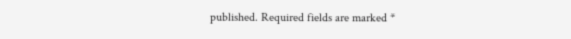published. Required fields are marked *